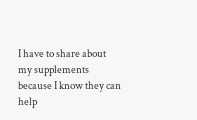I have to share about my supplements because I know they can help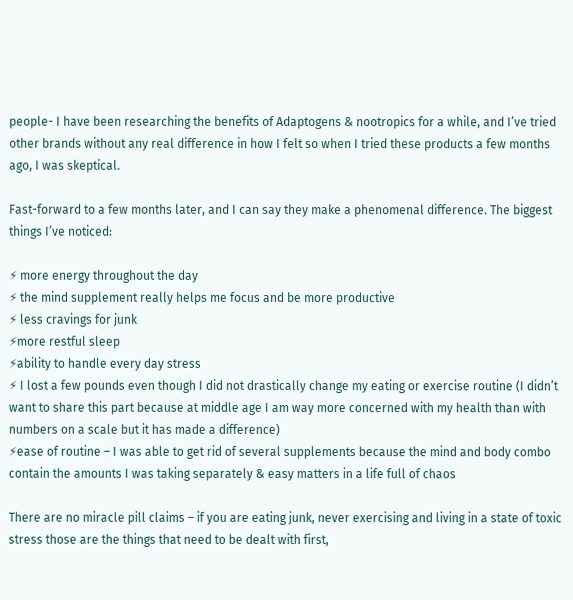people- I have been researching the benefits of Adaptogens & nootropics for a while, and I’ve tried other brands without any real difference in how I felt so when I tried these products a few months ago, I was skeptical.

Fast-forward to a few months later, and I can say they make a phenomenal difference. The biggest things I’ve noticed:

⚡ more energy throughout the day
⚡ the mind supplement really helps me focus and be more productive
⚡ less cravings for junk
⚡more restful sleep
⚡ability to handle every day stress
⚡ I lost a few pounds even though I did not drastically change my eating or exercise routine (I didn’t want to share this part because at middle age I am way more concerned with my health than with numbers on a scale but it has made a difference)
⚡ease of routine – I was able to get rid of several supplements because the mind and body combo contain the amounts I was taking separately & easy matters in a life full of chaos

There are no miracle pill claims – if you are eating junk, never exercising and living in a state of toxic stress those are the things that need to be dealt with first,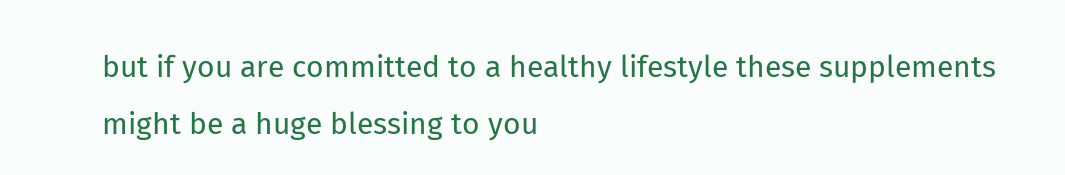but if you are committed to a healthy lifestyle these supplements might be a huge blessing to you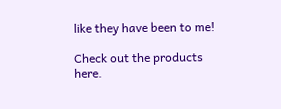like they have been to me!

Check out the products here.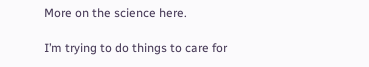More on the science here.

I’m trying to do things to care for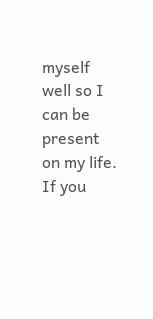myself well so I can be present on my life. If you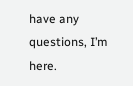have any questions, I’m here.